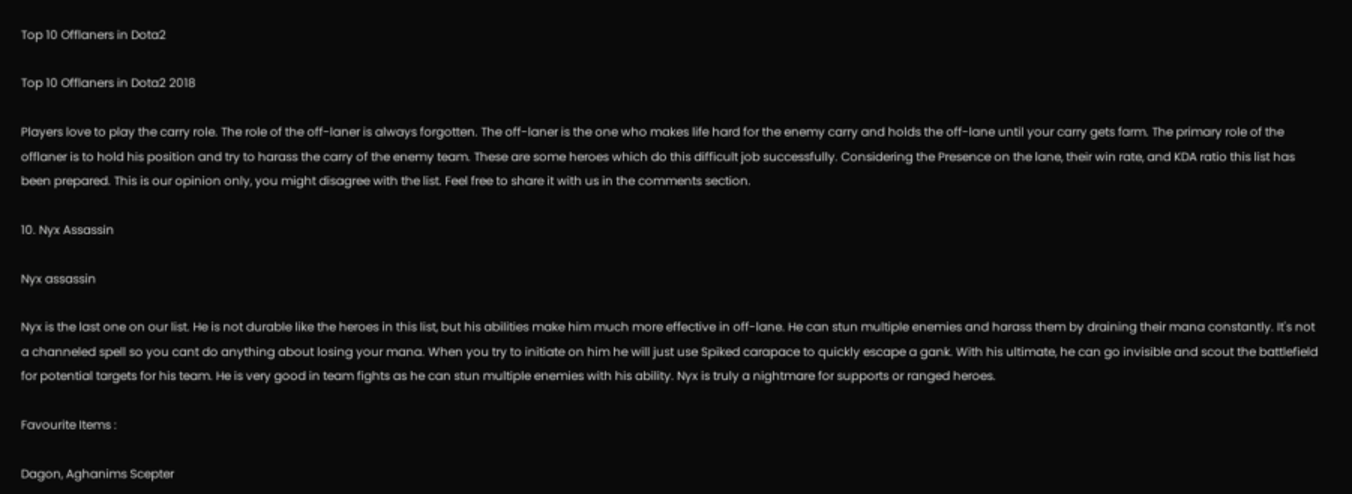Top 10 Offlaners in Dota2

Top 10 Offlaners in Dota2 2018

Players love to play the carry role. The role of the off-laner is always forgotten. The off-laner is the one who makes life hard for the enemy carry and holds the off-lane until your carry gets farm. The primary role of the offlaner is to hold his position and try to harass the carry of the enemy team. These are some heroes which do this difficult job successfully. Considering the Presence on the lane, their win rate, and KDA ratio this list has been prepared. This is our opinion only, you might disagree with the list. Feel free to share it with us in the comments section.

10. Nyx Assassin

Nyx assassin

Nyx is the last one on our list. He is not durable like the heroes in this list, but his abilities make him much more effective in off-lane. He can stun multiple enemies and harass them by draining their mana constantly. It's not a channeled spell so you cant do anything about losing your mana. When you try to initiate on him he will just use Spiked carapace to quickly escape a gank. With his ultimate, he can go invisible and scout the battlefield for potential targets for his team. He is very good in team fights as he can stun multiple enemies with his ability. Nyx is truly a nightmare for supports or ranged heroes.

Favourite Items :

Dagon, Aghanims Scepter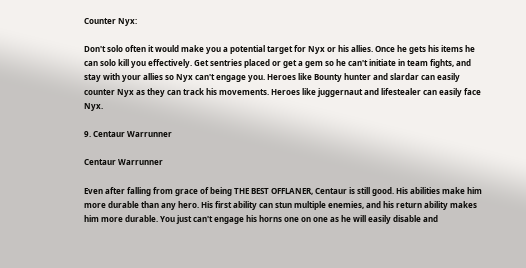Counter Nyx:

Don't solo often it would make you a potential target for Nyx or his allies. Once he gets his items he can solo kill you effectively. Get sentries placed or get a gem so he can't initiate in team fights, and stay with your allies so Nyx can't engage you. Heroes like Bounty hunter and slardar can easily counter Nyx as they can track his movements. Heroes like juggernaut and lifestealer can easily face Nyx.

9. Centaur Warrunner

Centaur Warrunner

Even after falling from grace of being THE BEST OFFLANER, Centaur is still good. His abilities make him more durable than any hero. His first ability can stun multiple enemies, and his return ability makes him more durable. You just can't engage his horns one on one as he will easily disable and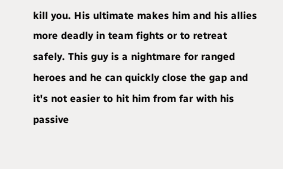kill you. His ultimate makes him and his allies more deadly in team fights or to retreat safely. This guy is a nightmare for ranged heroes and he can quickly close the gap and it's not easier to hit him from far with his passive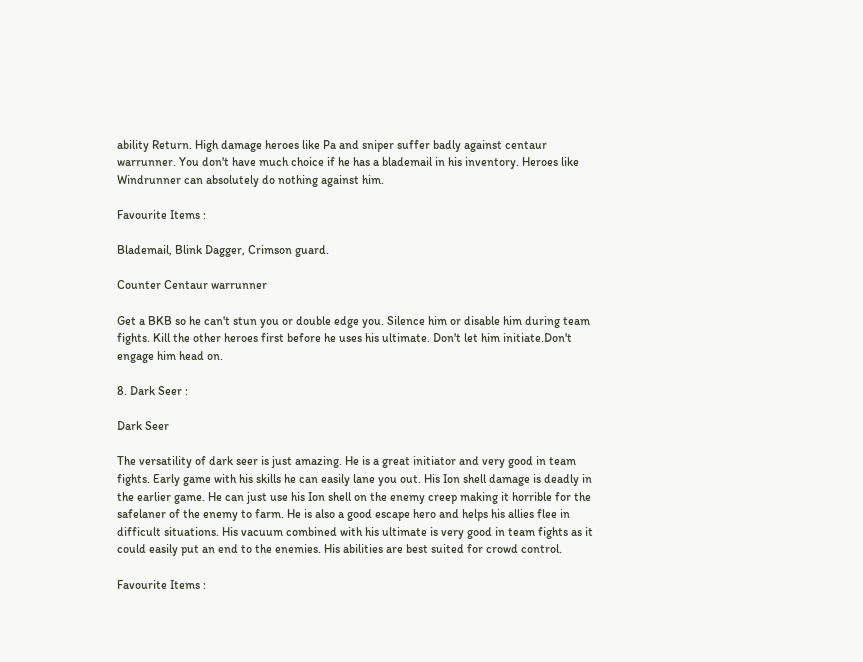ability Return. High damage heroes like Pa and sniper suffer badly against centaur warrunner. You don't have much choice if he has a blademail in his inventory. Heroes like Windrunner can absolutely do nothing against him.

Favourite Items :

Blademail, Blink Dagger, Crimson guard.

Counter Centaur warrunner

Get a BKB so he can't stun you or double edge you. Silence him or disable him during team fights. Kill the other heroes first before he uses his ultimate. Don't let him initiate.Don't engage him head on.

8. Dark Seer :

Dark Seer

The versatility of dark seer is just amazing. He is a great initiator and very good in team fights. Early game with his skills he can easily lane you out. His Ion shell damage is deadly in the earlier game. He can just use his Ion shell on the enemy creep making it horrible for the safelaner of the enemy to farm. He is also a good escape hero and helps his allies flee in difficult situations. His vacuum combined with his ultimate is very good in team fights as it could easily put an end to the enemies. His abilities are best suited for crowd control.

Favourite Items :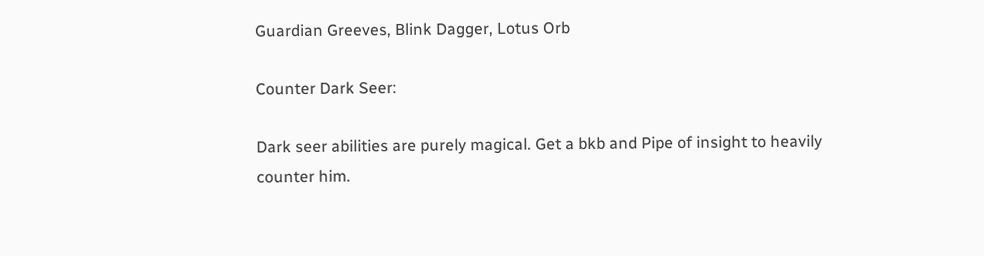Guardian Greeves, Blink Dagger, Lotus Orb

Counter Dark Seer:

Dark seer abilities are purely magical. Get a bkb and Pipe of insight to heavily counter him.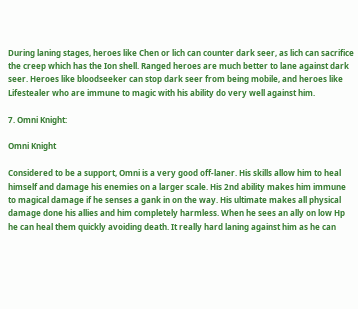During laning stages, heroes like Chen or lich can counter dark seer, as lich can sacrifice the creep which has the Ion shell. Ranged heroes are much better to lane against dark seer. Heroes like bloodseeker can stop dark seer from being mobile, and heroes like Lifestealer who are immune to magic with his ability do very well against him.

7. Omni Knight:

Omni Knight

Considered to be a support, Omni is a very good off-laner. His skills allow him to heal himself and damage his enemies on a larger scale. His 2nd ability makes him immune to magical damage if he senses a gank in on the way. His ultimate makes all physical damage done his allies and him completely harmless. When he sees an ally on low Hp he can heal them quickly avoiding death. It really hard laning against him as he can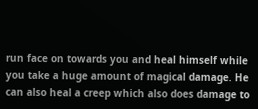run face on towards you and heal himself while you take a huge amount of magical damage. He can also heal a creep which also does damage to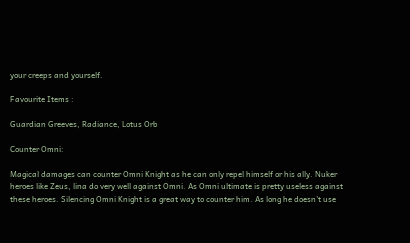your creeps and yourself.

Favourite Items :

Guardian Greeves, Radiance, Lotus Orb

Counter Omni:

Magical damages can counter Omni Knight as he can only repel himself or his ally. Nuker heroes like Zeus, lina do very well against Omni. As Omni ultimate is pretty useless against these heroes. Silencing Omni Knight is a great way to counter him. As long he doesn't use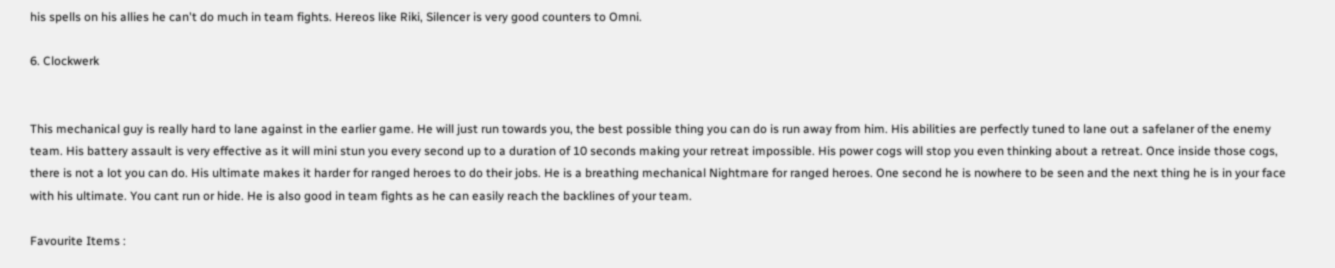his spells on his allies he can't do much in team fights. Hereos like Riki, Silencer is very good counters to Omni.

6. Clockwerk


This mechanical guy is really hard to lane against in the earlier game. He will just run towards you, the best possible thing you can do is run away from him. His abilities are perfectly tuned to lane out a safelaner of the enemy team. His battery assault is very effective as it will mini stun you every second up to a duration of 10 seconds making your retreat impossible. His power cogs will stop you even thinking about a retreat. Once inside those cogs, there is not a lot you can do. His ultimate makes it harder for ranged heroes to do their jobs. He is a breathing mechanical Nightmare for ranged heroes. One second he is nowhere to be seen and the next thing he is in your face with his ultimate. You cant run or hide. He is also good in team fights as he can easily reach the backlines of your team.

Favourite Items :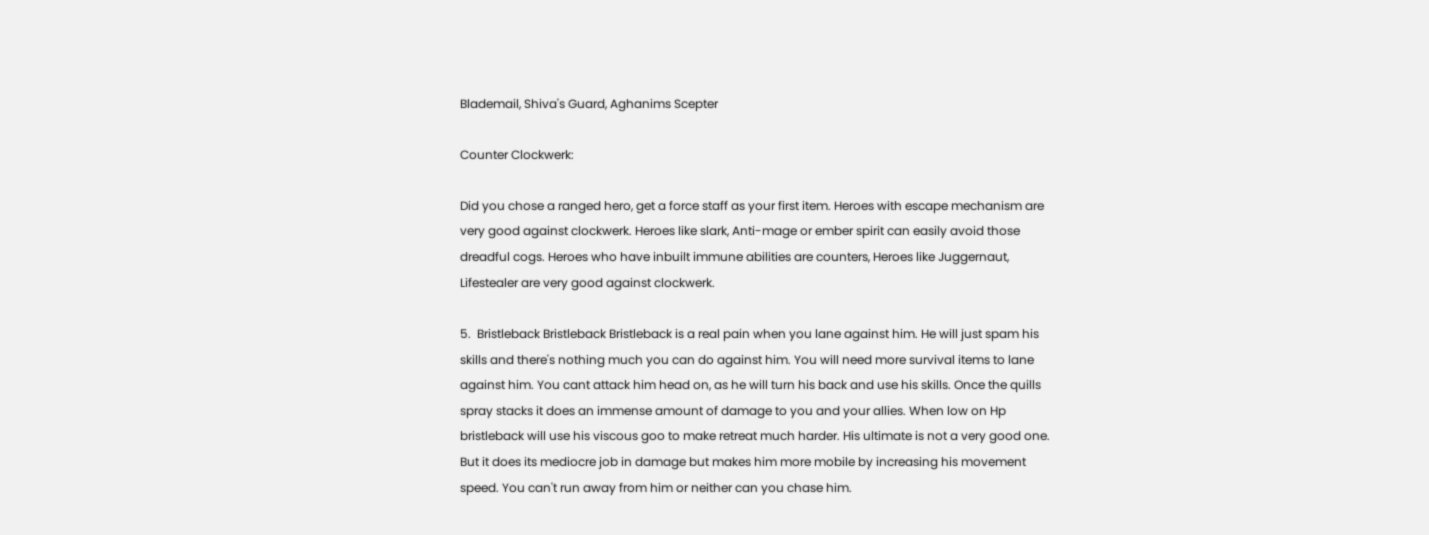Blademail, Shiva's Guard, Aghanims Scepter

Counter Clockwerk:

Did you chose a ranged hero, get a force staff as your first item. Heroes with escape mechanism are very good against clockwerk. Heroes like slark, Anti-mage or ember spirit can easily avoid those dreadful cogs. Heroes who have inbuilt immune abilities are counters, Heroes like Juggernaut, Lifestealer are very good against clockwerk.

5.  Bristleback Bristleback Bristleback is a real pain when you lane against him. He will just spam his skills and there's nothing much you can do against him. You will need more survival items to lane against him. You cant attack him head on, as he will turn his back and use his skills. Once the quills spray stacks it does an immense amount of damage to you and your allies. When low on Hp bristleback will use his viscous goo to make retreat much harder. His ultimate is not a very good one. But it does its mediocre job in damage but makes him more mobile by increasing his movement speed. You can't run away from him or neither can you chase him.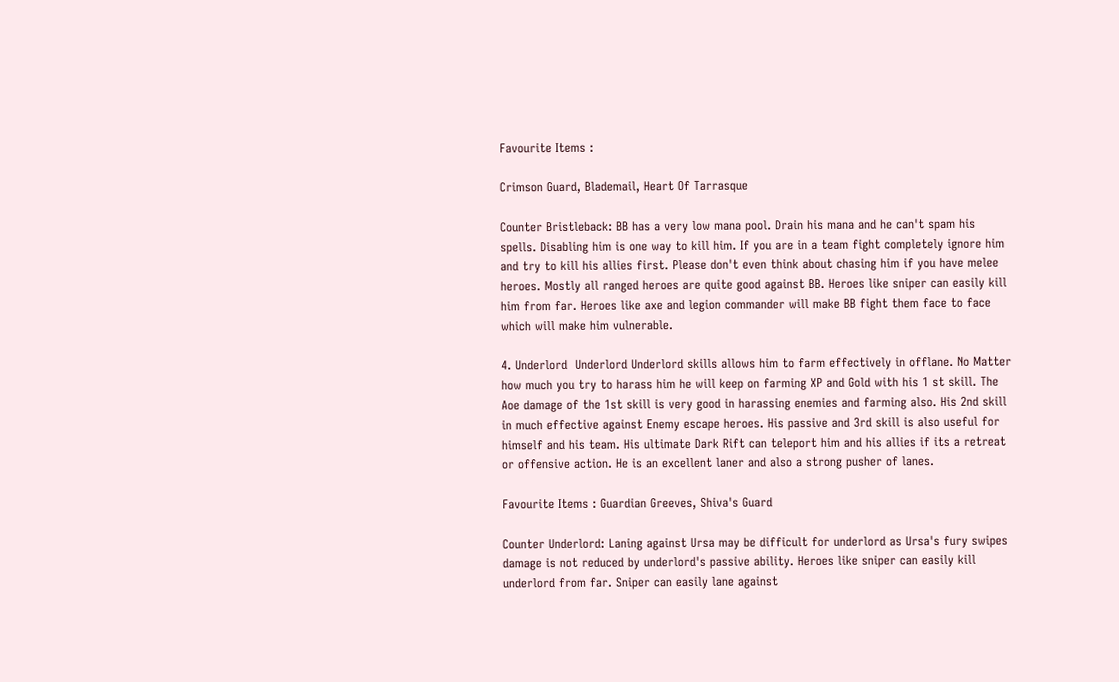Favourite Items :

Crimson Guard, Blademail, Heart Of Tarrasque

Counter Bristleback: BB has a very low mana pool. Drain his mana and he can't spam his spells. Disabling him is one way to kill him. If you are in a team fight completely ignore him and try to kill his allies first. Please don't even think about chasing him if you have melee heroes. Mostly all ranged heroes are quite good against BB. Heroes like sniper can easily kill him from far. Heroes like axe and legion commander will make BB fight them face to face which will make him vulnerable.

4. Underlord  Underlord Underlord skills allows him to farm effectively in offlane. No Matter how much you try to harass him he will keep on farming XP and Gold with his 1 st skill. The Aoe damage of the 1st skill is very good in harassing enemies and farming also. His 2nd skill in much effective against Enemy escape heroes. His passive and 3rd skill is also useful for himself and his team. His ultimate Dark Rift can teleport him and his allies if its a retreat or offensive action. He is an excellent laner and also a strong pusher of lanes.

Favourite Items : Guardian Greeves, Shiva's Guard

Counter Underlord: Laning against Ursa may be difficult for underlord as Ursa's fury swipes damage is not reduced by underlord's passive ability. Heroes like sniper can easily kill underlord from far. Sniper can easily lane against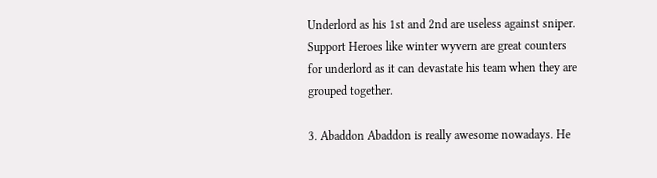Underlord as his 1st and 2nd are useless against sniper. Support Heroes like winter wyvern are great counters for underlord as it can devastate his team when they are grouped together.

3. Abaddon Abaddon is really awesome nowadays. He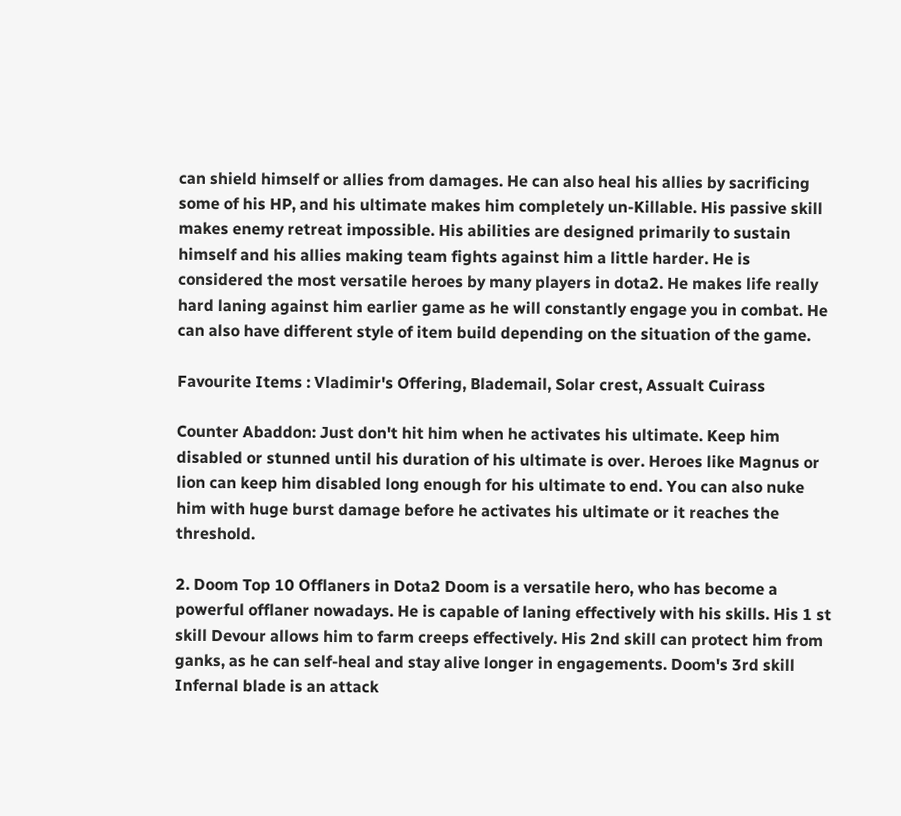can shield himself or allies from damages. He can also heal his allies by sacrificing some of his HP, and his ultimate makes him completely un-Killable. His passive skill makes enemy retreat impossible. His abilities are designed primarily to sustain himself and his allies making team fights against him a little harder. He is considered the most versatile heroes by many players in dota2. He makes life really hard laning against him earlier game as he will constantly engage you in combat. He can also have different style of item build depending on the situation of the game.

Favourite Items : Vladimir's Offering, Blademail, Solar crest, Assualt Cuirass

Counter Abaddon: Just don't hit him when he activates his ultimate. Keep him disabled or stunned until his duration of his ultimate is over. Heroes like Magnus or lion can keep him disabled long enough for his ultimate to end. You can also nuke him with huge burst damage before he activates his ultimate or it reaches the threshold.

2. Doom Top 10 Offlaners in Dota2 Doom is a versatile hero, who has become a powerful offlaner nowadays. He is capable of laning effectively with his skills. His 1 st skill Devour allows him to farm creeps effectively. His 2nd skill can protect him from ganks, as he can self-heal and stay alive longer in engagements. Doom's 3rd skill Infernal blade is an attack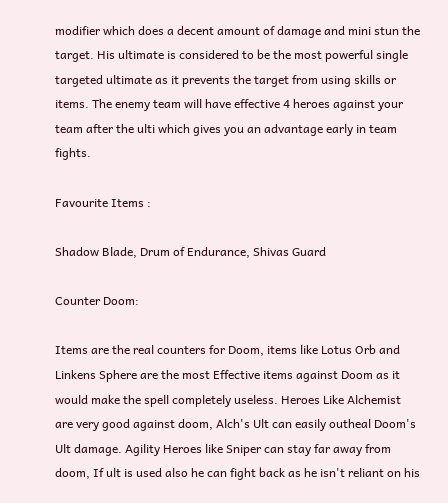modifier which does a decent amount of damage and mini stun the target. His ultimate is considered to be the most powerful single targeted ultimate as it prevents the target from using skills or items. The enemy team will have effective 4 heroes against your team after the ulti which gives you an advantage early in team fights.

Favourite Items :

Shadow Blade, Drum of Endurance, Shivas Guard

Counter Doom:

Items are the real counters for Doom, items like Lotus Orb and Linkens Sphere are the most Effective items against Doom as it would make the spell completely useless. Heroes Like Alchemist are very good against doom, Alch's Ult can easily outheal Doom's Ult damage. Agility Heroes like Sniper can stay far away from doom, If ult is used also he can fight back as he isn't reliant on his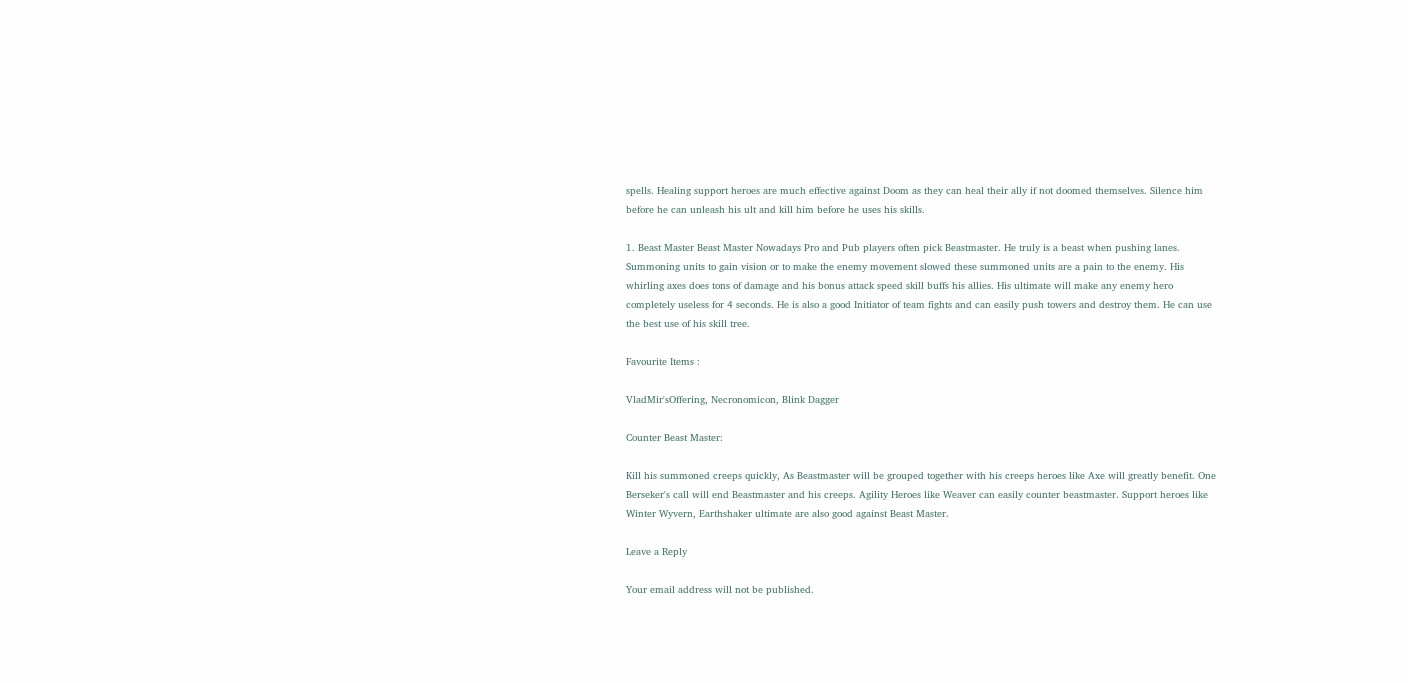spells. Healing support heroes are much effective against Doom as they can heal their ally if not doomed themselves. Silence him before he can unleash his ult and kill him before he uses his skills.

1. Beast Master Beast Master Nowadays Pro and Pub players often pick Beastmaster. He truly is a beast when pushing lanes. Summoning units to gain vision or to make the enemy movement slowed these summoned units are a pain to the enemy. His whirling axes does tons of damage and his bonus attack speed skill buffs his allies. His ultimate will make any enemy hero completely useless for 4 seconds. He is also a good Initiator of team fights and can easily push towers and destroy them. He can use the best use of his skill tree.

Favourite Items :

VladMir'sOffering, Necronomicon, Blink Dagger

Counter Beast Master:

Kill his summoned creeps quickly, As Beastmaster will be grouped together with his creeps heroes like Axe will greatly benefit. One Berseker's call will end Beastmaster and his creeps. Agility Heroes like Weaver can easily counter beastmaster. Support heroes like Winter Wyvern, Earthshaker ultimate are also good against Beast Master.

Leave a Reply

Your email address will not be published.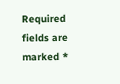Required fields are marked *